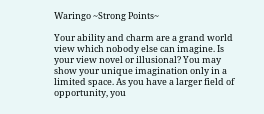Waringo ~Strong Points~

Your ability and charm are a grand world view which nobody else can imagine. Is your view novel or illusional? You may show your unique imagination only in a limited space. As you have a larger field of opportunity, you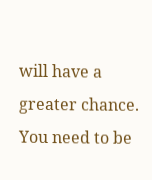will have a greater chance. You need to be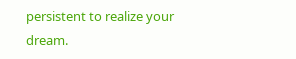persistent to realize your dream.